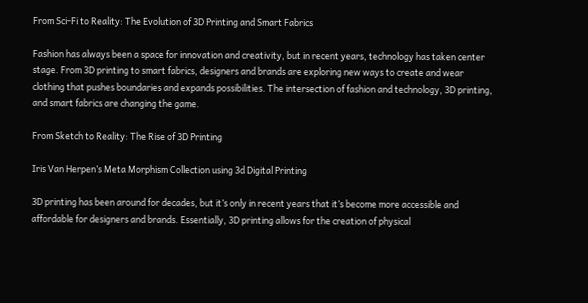From Sci-Fi to Reality: The Evolution of 3D Printing and Smart Fabrics

Fashion has always been a space for innovation and creativity, but in recent years, technology has taken center stage. From 3D printing to smart fabrics, designers and brands are exploring new ways to create and wear clothing that pushes boundaries and expands possibilities. The intersection of fashion and technology, 3D printing, and smart fabrics are changing the game.

From Sketch to Reality: The Rise of 3D Printing

Iris Van Herpen’s Meta Morphism Collection using 3d Digital Printing

3D printing has been around for decades, but it’s only in recent years that it’s become more accessible and affordable for designers and brands. Essentially, 3D printing allows for the creation of physical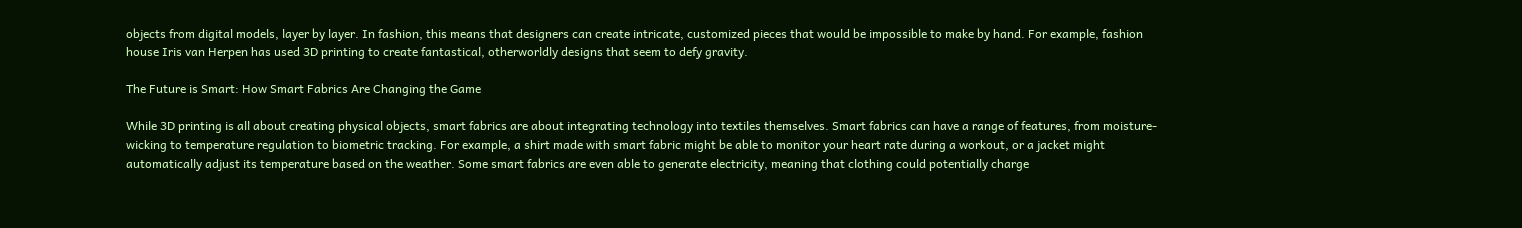objects from digital models, layer by layer. In fashion, this means that designers can create intricate, customized pieces that would be impossible to make by hand. For example, fashion house Iris van Herpen has used 3D printing to create fantastical, otherworldly designs that seem to defy gravity.

The Future is Smart: How Smart Fabrics Are Changing the Game

While 3D printing is all about creating physical objects, smart fabrics are about integrating technology into textiles themselves. Smart fabrics can have a range of features, from moisture-wicking to temperature regulation to biometric tracking. For example, a shirt made with smart fabric might be able to monitor your heart rate during a workout, or a jacket might automatically adjust its temperature based on the weather. Some smart fabrics are even able to generate electricity, meaning that clothing could potentially charge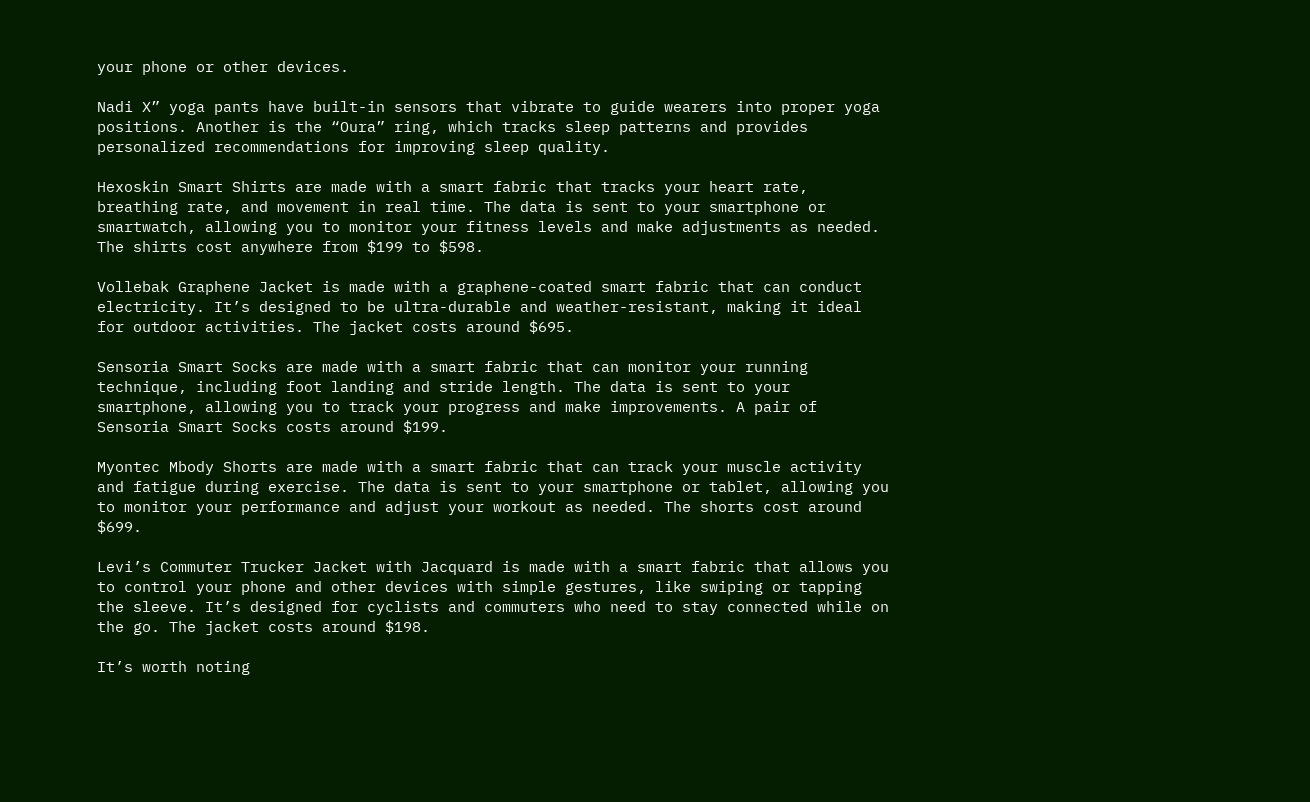your phone or other devices.

Nadi X” yoga pants have built-in sensors that vibrate to guide wearers into proper yoga positions. Another is the “Oura” ring, which tracks sleep patterns and provides personalized recommendations for improving sleep quality.

Hexoskin Smart Shirts are made with a smart fabric that tracks your heart rate, breathing rate, and movement in real time. The data is sent to your smartphone or smartwatch, allowing you to monitor your fitness levels and make adjustments as needed. The shirts cost anywhere from $199 to $598.

Vollebak Graphene Jacket is made with a graphene-coated smart fabric that can conduct electricity. It’s designed to be ultra-durable and weather-resistant, making it ideal for outdoor activities. The jacket costs around $695.

Sensoria Smart Socks are made with a smart fabric that can monitor your running technique, including foot landing and stride length. The data is sent to your smartphone, allowing you to track your progress and make improvements. A pair of Sensoria Smart Socks costs around $199.

Myontec Mbody Shorts are made with a smart fabric that can track your muscle activity and fatigue during exercise. The data is sent to your smartphone or tablet, allowing you to monitor your performance and adjust your workout as needed. The shorts cost around $699.

Levi’s Commuter Trucker Jacket with Jacquard is made with a smart fabric that allows you to control your phone and other devices with simple gestures, like swiping or tapping the sleeve. It’s designed for cyclists and commuters who need to stay connected while on the go. The jacket costs around $198.

It’s worth noting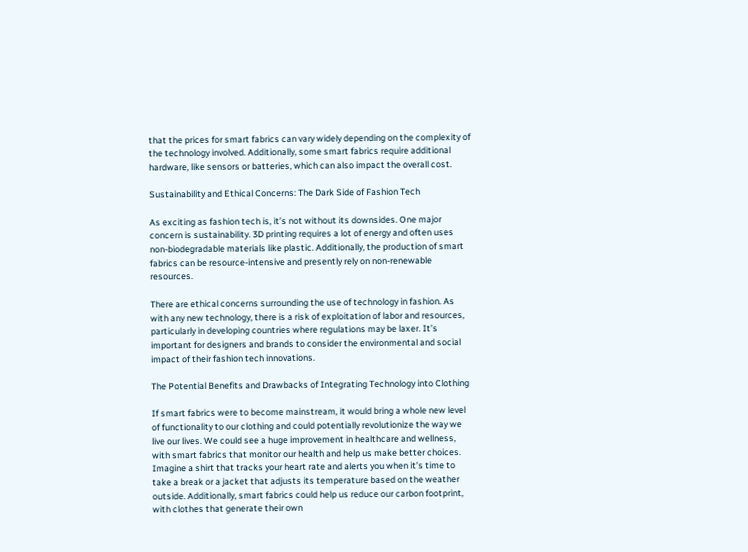that the prices for smart fabrics can vary widely depending on the complexity of the technology involved. Additionally, some smart fabrics require additional hardware, like sensors or batteries, which can also impact the overall cost.

Sustainability and Ethical Concerns: The Dark Side of Fashion Tech

As exciting as fashion tech is, it’s not without its downsides. One major concern is sustainability. 3D printing requires a lot of energy and often uses non-biodegradable materials like plastic. Additionally, the production of smart fabrics can be resource-intensive and presently rely on non-renewable resources.

There are ethical concerns surrounding the use of technology in fashion. As with any new technology, there is a risk of exploitation of labor and resources, particularly in developing countries where regulations may be laxer. It’s important for designers and brands to consider the environmental and social impact of their fashion tech innovations.

The Potential Benefits and Drawbacks of Integrating Technology into Clothing

If smart fabrics were to become mainstream, it would bring a whole new level of functionality to our clothing and could potentially revolutionize the way we live our lives. We could see a huge improvement in healthcare and wellness, with smart fabrics that monitor our health and help us make better choices. Imagine a shirt that tracks your heart rate and alerts you when it’s time to take a break or a jacket that adjusts its temperature based on the weather outside. Additionally, smart fabrics could help us reduce our carbon footprint, with clothes that generate their own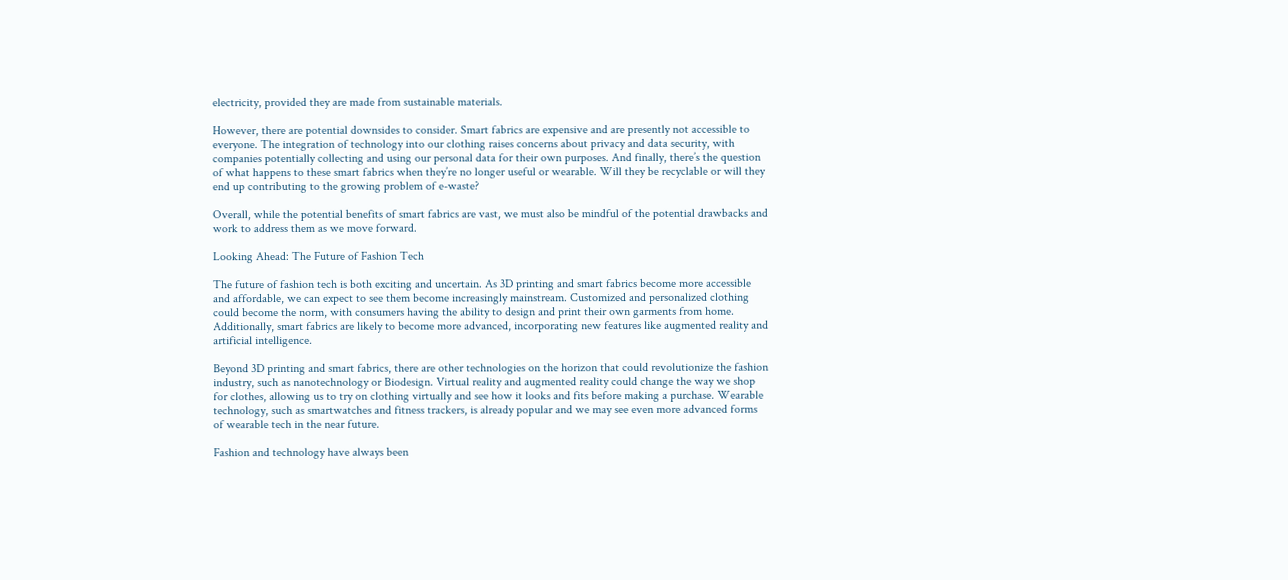electricity, provided they are made from sustainable materials.

However, there are potential downsides to consider. Smart fabrics are expensive and are presently not accessible to everyone. The integration of technology into our clothing raises concerns about privacy and data security, with companies potentially collecting and using our personal data for their own purposes. And finally, there’s the question of what happens to these smart fabrics when they’re no longer useful or wearable. Will they be recyclable or will they end up contributing to the growing problem of e-waste?

Overall, while the potential benefits of smart fabrics are vast, we must also be mindful of the potential drawbacks and work to address them as we move forward.

Looking Ahead: The Future of Fashion Tech

The future of fashion tech is both exciting and uncertain. As 3D printing and smart fabrics become more accessible and affordable, we can expect to see them become increasingly mainstream. Customized and personalized clothing could become the norm, with consumers having the ability to design and print their own garments from home. Additionally, smart fabrics are likely to become more advanced, incorporating new features like augmented reality and artificial intelligence.

Beyond 3D printing and smart fabrics, there are other technologies on the horizon that could revolutionize the fashion industry, such as nanotechnology or Biodesign. Virtual reality and augmented reality could change the way we shop for clothes, allowing us to try on clothing virtually and see how it looks and fits before making a purchase. Wearable technology, such as smartwatches and fitness trackers, is already popular and we may see even more advanced forms of wearable tech in the near future.

Fashion and technology have always been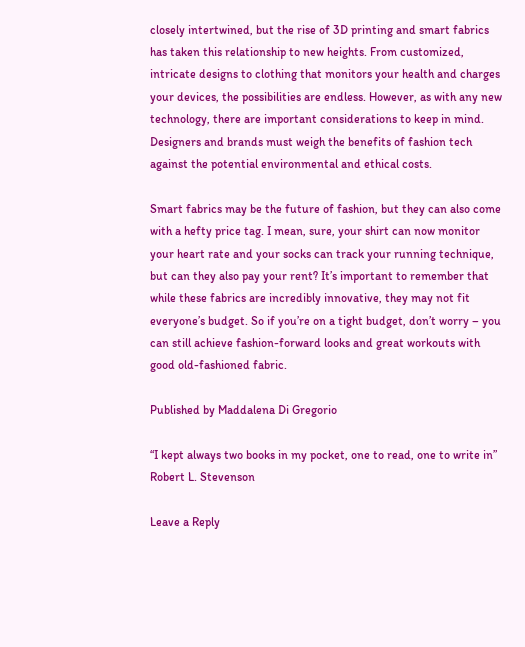closely intertwined, but the rise of 3D printing and smart fabrics has taken this relationship to new heights. From customized, intricate designs to clothing that monitors your health and charges your devices, the possibilities are endless. However, as with any new technology, there are important considerations to keep in mind. Designers and brands must weigh the benefits of fashion tech against the potential environmental and ethical costs.

Smart fabrics may be the future of fashion, but they can also come with a hefty price tag. I mean, sure, your shirt can now monitor your heart rate and your socks can track your running technique, but can they also pay your rent? It’s important to remember that while these fabrics are incredibly innovative, they may not fit everyone’s budget. So if you’re on a tight budget, don’t worry – you can still achieve fashion-forward looks and great workouts with good old-fashioned fabric.

Published by Maddalena Di Gregorio

“I kept always two books in my pocket, one to read, one to write in” Robert L. Stevenson

Leave a Reply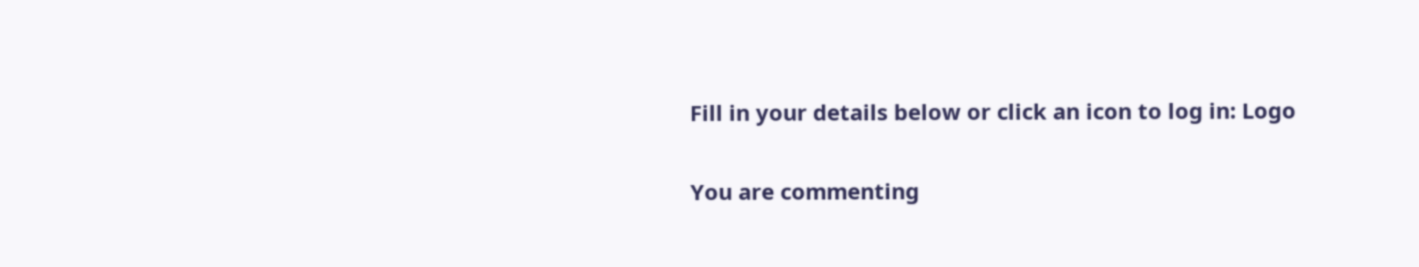Fill in your details below or click an icon to log in: Logo

You are commenting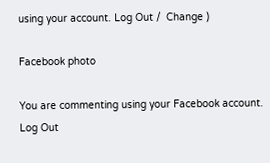using your account. Log Out /  Change )

Facebook photo

You are commenting using your Facebook account. Log Out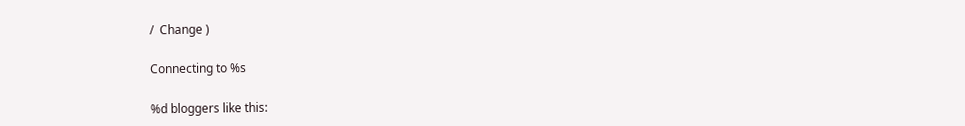/  Change )

Connecting to %s

%d bloggers like this: